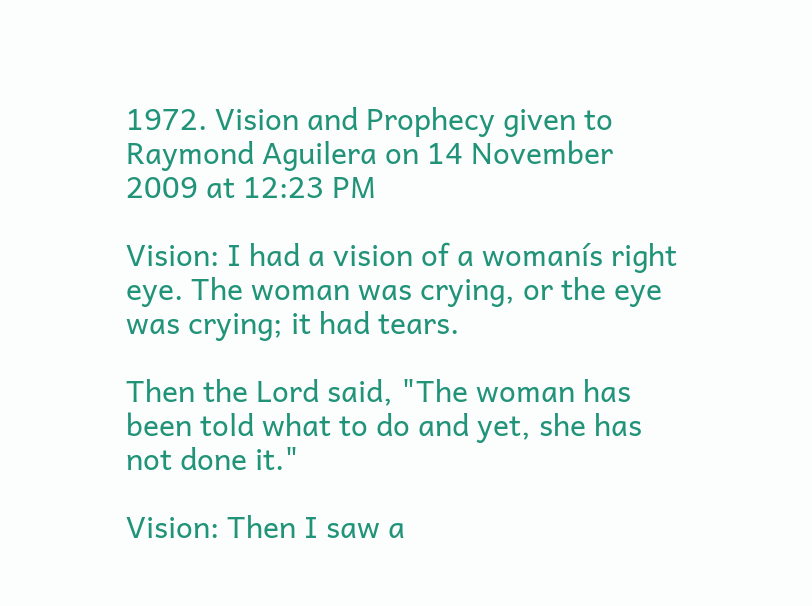1972. Vision and Prophecy given to Raymond Aguilera on 14 November 2009 at 12:23 PM

Vision: I had a vision of a womanís right eye. The woman was crying, or the eye was crying; it had tears.

Then the Lord said, "The woman has been told what to do and yet, she has not done it."

Vision: Then I saw a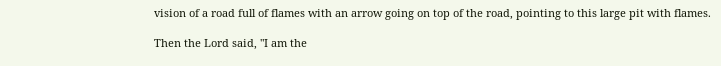vision of a road full of flames with an arrow going on top of the road, pointing to this large pit with flames.

Then the Lord said, "I am the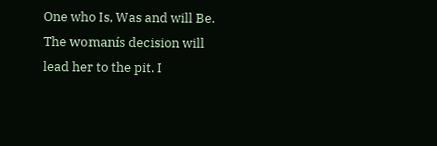One who Is, Was and will Be. The womanís decision will lead her to the pit. I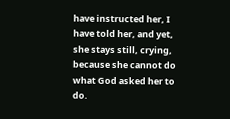have instructed her, I have told her, and yet, she stays still, crying, because she cannot do what God asked her to do.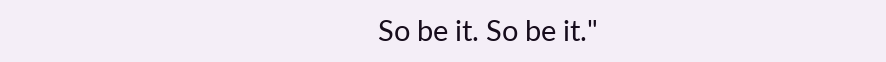So be it. So be it."